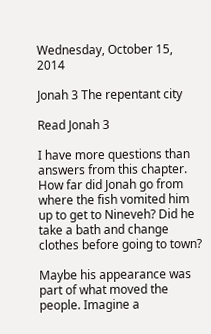Wednesday, October 15, 2014

Jonah 3 The repentant city

Read Jonah 3

I have more questions than answers from this chapter. How far did Jonah go from where the fish vomited him up to get to Nineveh? Did he take a bath and change clothes before going to town?

Maybe his appearance was part of what moved the people. Imagine a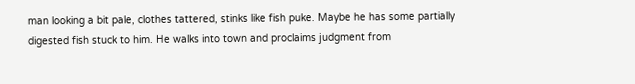man looking a bit pale, clothes tattered, stinks like fish puke. Maybe he has some partially digested fish stuck to him. He walks into town and proclaims judgment from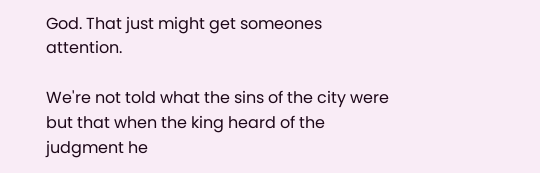God. That just might get someones attention.

We're not told what the sins of the city were but that when the king heard of the judgment he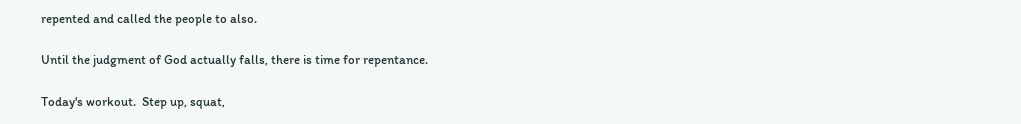repented and called the people to also.

Until the judgment of God actually falls, there is time for repentance.

Today's workout.  Step up, squat,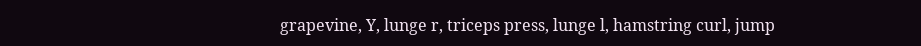grapevine, Y, lunge r, triceps press, lunge l, hamstring curl, jump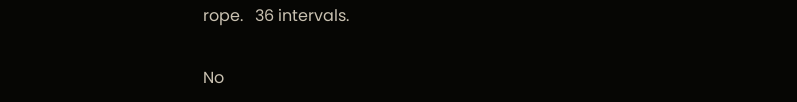rope.   36 intervals.

No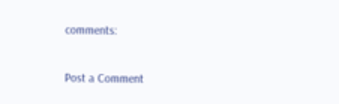comments:

Post a Comment